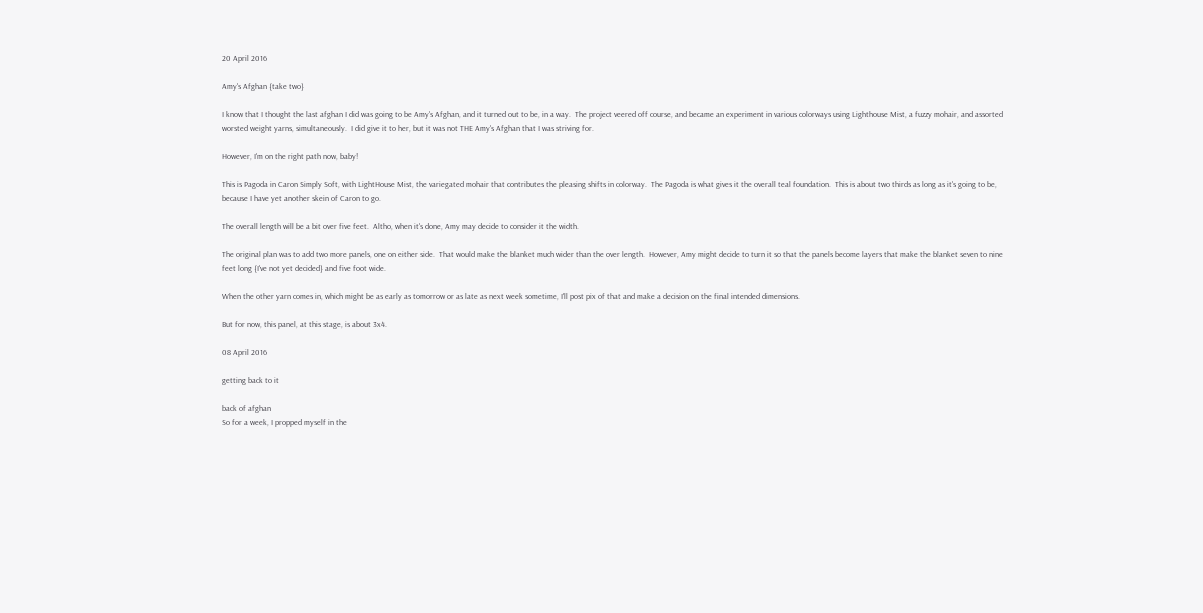20 April 2016

Amy's Afghan {take two}

I know that I thought the last afghan I did was going to be Amy's Afghan, and it turned out to be, in a way.  The project veered off course, and became an experiment in various colorways using Lighthouse Mist, a fuzzy mohair, and assorted worsted weight yarns, simultaneously.  I did give it to her, but it was not THE Amy's Afghan that I was striving for.

However, I'm on the right path now, baby!

This is Pagoda in Caron Simply Soft, with LightHouse Mist, the variegated mohair that contributes the pleasing shifts in colorway.  The Pagoda is what gives it the overall teal foundation.  This is about two thirds as long as it's going to be, because I have yet another skein of Caron to go.

The overall length will be a bit over five feet.  Altho, when it's done, Amy may decide to consider it the width.

The original plan was to add two more panels, one on either side.  That would make the blanket much wider than the over length.  However, Amy might decide to turn it so that the panels become layers that make the blanket seven to nine feet long {I've not yet decided} and five foot wide.

When the other yarn comes in, which might be as early as tomorrow or as late as next week sometime, I'll post pix of that and make a decision on the final intended dimensions.

But for now, this panel, at this stage, is about 3x4.

08 April 2016

getting back to it

back of afghan
So for a week, I propped myself in the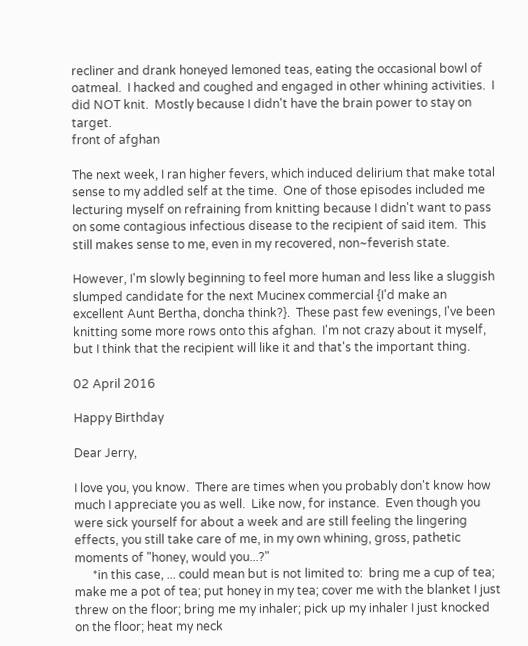recliner and drank honeyed lemoned teas, eating the occasional bowl of oatmeal.  I hacked and coughed and engaged in other whining activities.  I did NOT knit.  Mostly because I didn't have the brain power to stay on target.
front of afghan

The next week, I ran higher fevers, which induced delirium that make total sense to my addled self at the time.  One of those episodes included me lecturing myself on refraining from knitting because I didn't want to pass on some contagious infectious disease to the recipient of said item.  This still makes sense to me, even in my recovered, non~feverish state.

However, I'm slowly beginning to feel more human and less like a sluggish slumped candidate for the next Mucinex commercial {I'd make an excellent Aunt Bertha, doncha think?}.  These past few evenings, I've been knitting some more rows onto this afghan.  I'm not crazy about it myself, but I think that the recipient will like it and that's the important thing.

02 April 2016

Happy Birthday

Dear Jerry,

I love you, you know.  There are times when you probably don't know how much I appreciate you as well.  Like now, for instance.  Even though you were sick yourself for about a week and are still feeling the lingering effects, you still take care of me, in my own whining, gross, pathetic moments of "honey, would you...?"
      *in this case, ... could mean but is not limited to:  bring me a cup of tea; make me a pot of tea; put honey in my tea; cover me with the blanket I just threw on the floor; bring me my inhaler; pick up my inhaler I just knocked on the floor; heat my neck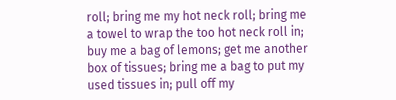roll; bring me my hot neck roll; bring me a towel to wrap the too hot neck roll in; buy me a bag of lemons; get me another box of tissues; bring me a bag to put my used tissues in; pull off my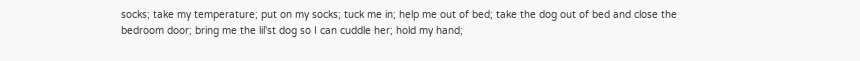socks; take my temperature; put on my socks; tuck me in; help me out of bed; take the dog out of bed and close the bedroom door; bring me the lil'st dog so I can cuddle her; hold my hand;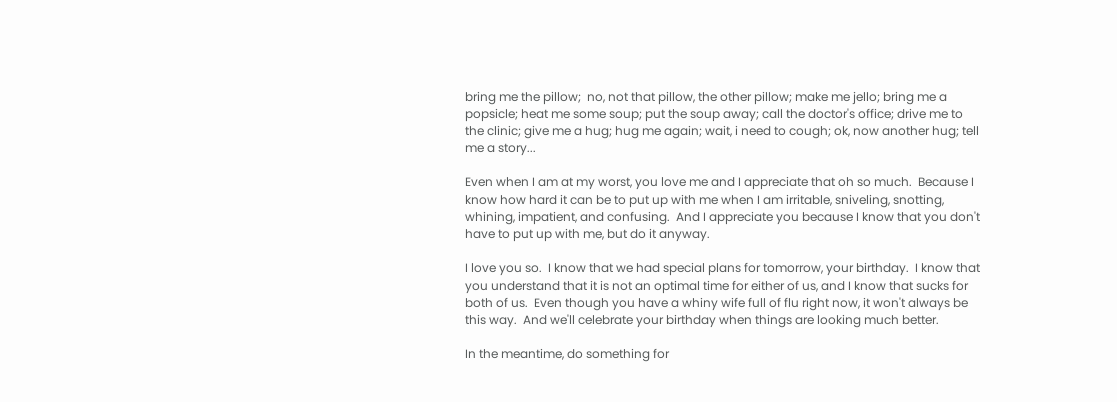bring me the pillow;  no, not that pillow, the other pillow; make me jello; bring me a popsicle; heat me some soup; put the soup away; call the doctor's office; drive me to the clinic; give me a hug; hug me again; wait, i need to cough; ok, now another hug; tell me a story...

Even when I am at my worst, you love me and I appreciate that oh so much.  Because I know how hard it can be to put up with me when I am irritable, sniveling, snotting, whining, impatient, and confusing.  And I appreciate you because I know that you don't have to put up with me, but do it anyway.

I love you so.  I know that we had special plans for tomorrow, your birthday.  I know that you understand that it is not an optimal time for either of us, and I know that sucks for both of us.  Even though you have a whiny wife full of flu right now, it won't always be this way.  And we'll celebrate your birthday when things are looking much better.

In the meantime, do something for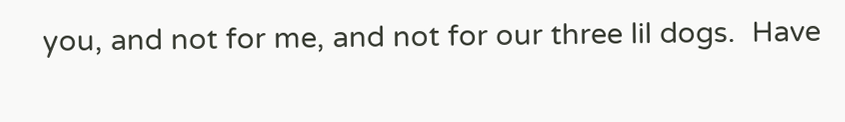you, and not for me, and not for our three lil dogs.  Have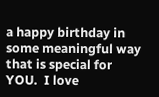a happy birthday in some meaningful way that is special for YOU.  I love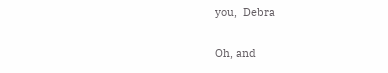you,  Debra

Oh, and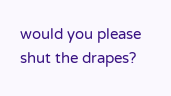would you please shut the drapes?